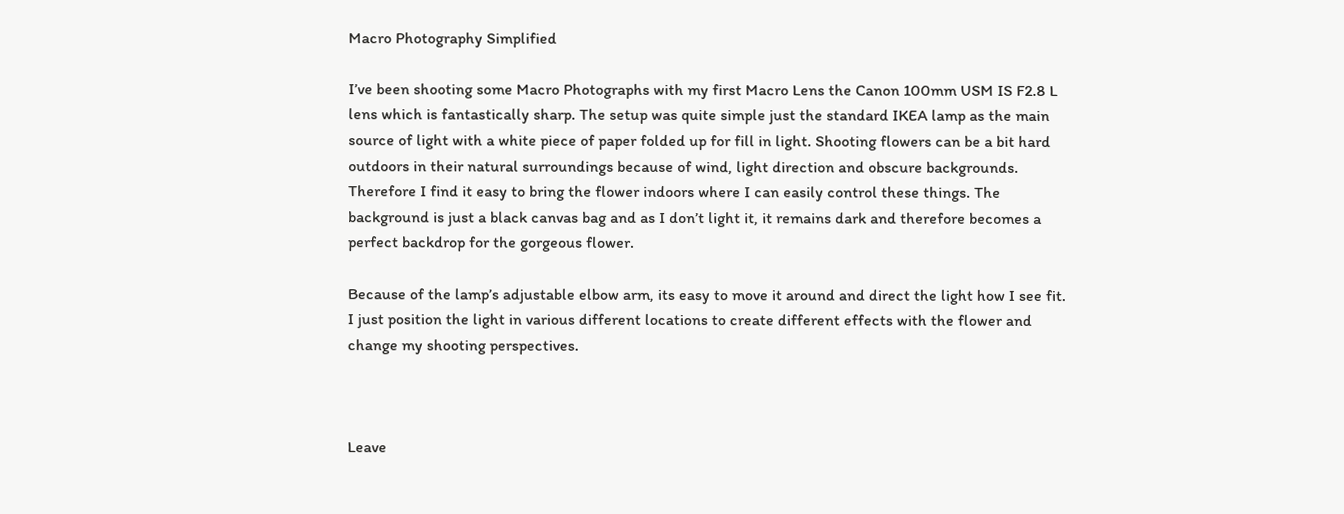Macro Photography Simplified

I’ve been shooting some Macro Photographs with my first Macro Lens the Canon 100mm USM IS F2.8 L lens which is fantastically sharp. The setup was quite simple just the standard IKEA lamp as the main source of light with a white piece of paper folded up for fill in light. Shooting flowers can be a bit hard outdoors in their natural surroundings because of wind, light direction and obscure backgrounds. Therefore I find it easy to bring the flower indoors where I can easily control these things. The background is just a black canvas bag and as I don’t light it, it remains dark and therefore becomes a perfect backdrop for the gorgeous flower.

Because of the lamp’s adjustable elbow arm, its easy to move it around and direct the light how I see fit. I just position the light in various different locations to create different effects with the flower and change my shooting perspectives.



Leave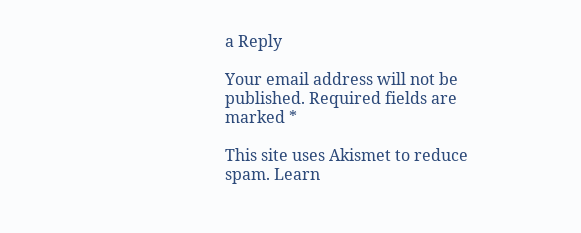a Reply

Your email address will not be published. Required fields are marked *

This site uses Akismet to reduce spam. Learn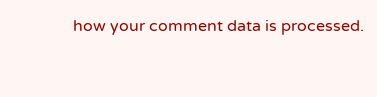how your comment data is processed.